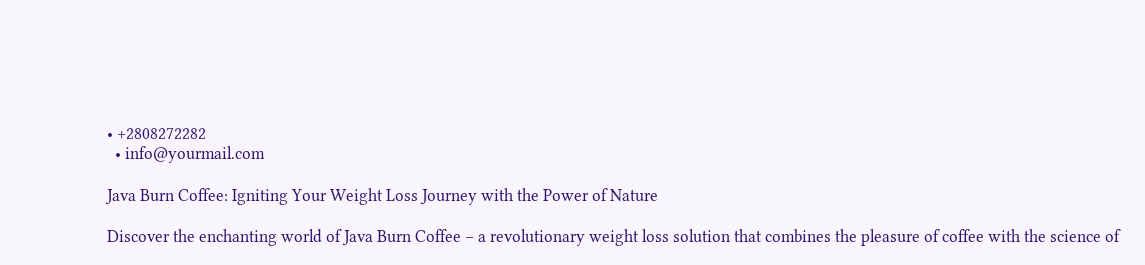• +2808272282
  • info@yourmail.com

Java Burn Coffee: Igniting Your Weight Loss Journey with the Power of Nature

Discover the enchanting world of Java Burn Coffee – a revolutionary weight loss solution that combines the pleasure of coffee with the science of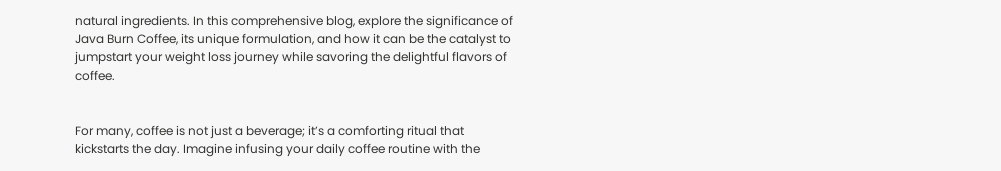natural ingredients. In this comprehensive blog, explore the significance of Java Burn Coffee, its unique formulation, and how it can be the catalyst to jumpstart your weight loss journey while savoring the delightful flavors of coffee.


For many, coffee is not just a beverage; it’s a comforting ritual that kickstarts the day. Imagine infusing your daily coffee routine with the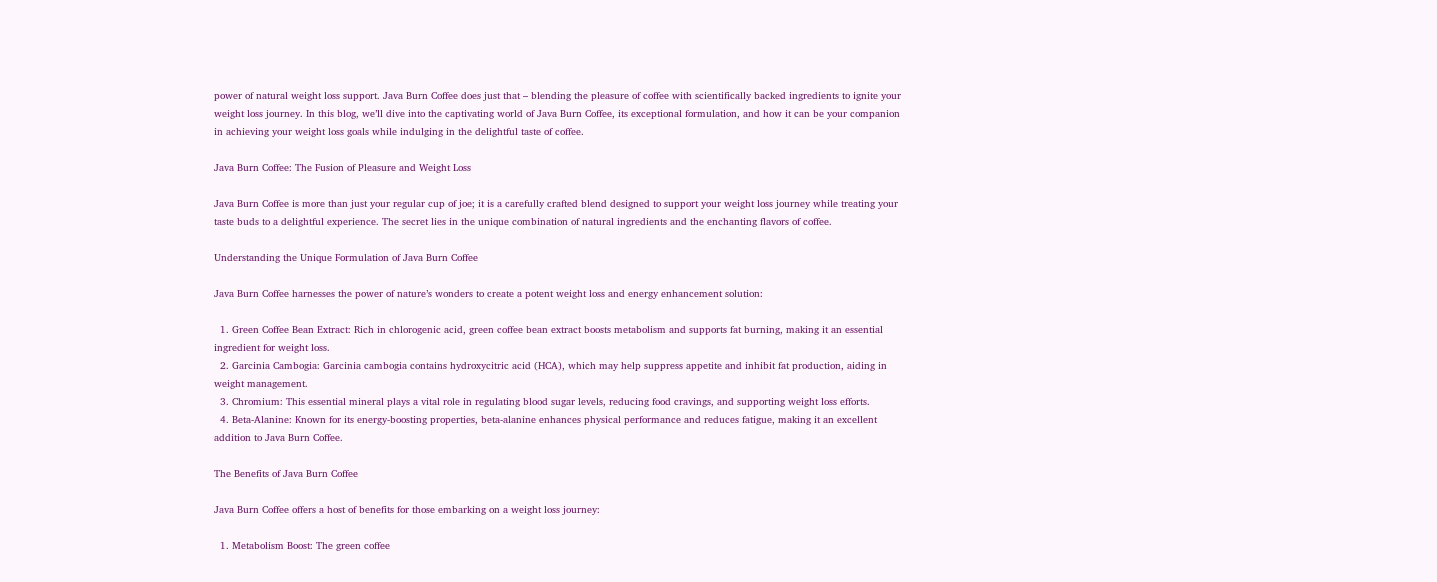power of natural weight loss support. Java Burn Coffee does just that – blending the pleasure of coffee with scientifically backed ingredients to ignite your weight loss journey. In this blog, we’ll dive into the captivating world of Java Burn Coffee, its exceptional formulation, and how it can be your companion in achieving your weight loss goals while indulging in the delightful taste of coffee.

Java Burn Coffee: The Fusion of Pleasure and Weight Loss

Java Burn Coffee is more than just your regular cup of joe; it is a carefully crafted blend designed to support your weight loss journey while treating your taste buds to a delightful experience. The secret lies in the unique combination of natural ingredients and the enchanting flavors of coffee.

Understanding the Unique Formulation of Java Burn Coffee

Java Burn Coffee harnesses the power of nature’s wonders to create a potent weight loss and energy enhancement solution:

  1. Green Coffee Bean Extract: Rich in chlorogenic acid, green coffee bean extract boosts metabolism and supports fat burning, making it an essential ingredient for weight loss.
  2. Garcinia Cambogia: Garcinia cambogia contains hydroxycitric acid (HCA), which may help suppress appetite and inhibit fat production, aiding in weight management.
  3. Chromium: This essential mineral plays a vital role in regulating blood sugar levels, reducing food cravings, and supporting weight loss efforts.
  4. Beta-Alanine: Known for its energy-boosting properties, beta-alanine enhances physical performance and reduces fatigue, making it an excellent addition to Java Burn Coffee.

The Benefits of Java Burn Coffee

Java Burn Coffee offers a host of benefits for those embarking on a weight loss journey:

  1. Metabolism Boost: The green coffee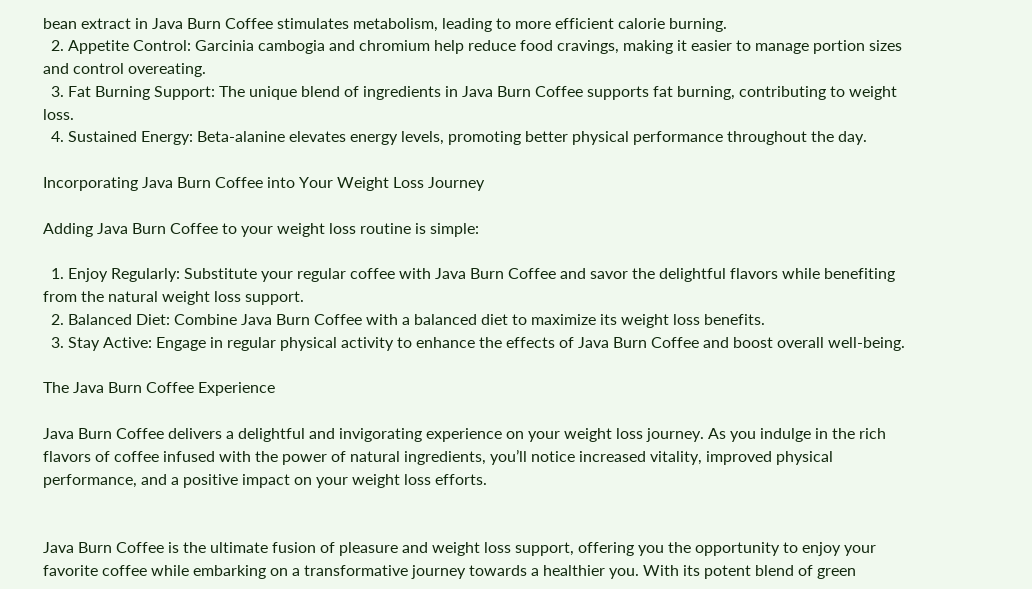bean extract in Java Burn Coffee stimulates metabolism, leading to more efficient calorie burning.
  2. Appetite Control: Garcinia cambogia and chromium help reduce food cravings, making it easier to manage portion sizes and control overeating.
  3. Fat Burning Support: The unique blend of ingredients in Java Burn Coffee supports fat burning, contributing to weight loss.
  4. Sustained Energy: Beta-alanine elevates energy levels, promoting better physical performance throughout the day.

Incorporating Java Burn Coffee into Your Weight Loss Journey

Adding Java Burn Coffee to your weight loss routine is simple:

  1. Enjoy Regularly: Substitute your regular coffee with Java Burn Coffee and savor the delightful flavors while benefiting from the natural weight loss support.
  2. Balanced Diet: Combine Java Burn Coffee with a balanced diet to maximize its weight loss benefits.
  3. Stay Active: Engage in regular physical activity to enhance the effects of Java Burn Coffee and boost overall well-being.

The Java Burn Coffee Experience

Java Burn Coffee delivers a delightful and invigorating experience on your weight loss journey. As you indulge in the rich flavors of coffee infused with the power of natural ingredients, you’ll notice increased vitality, improved physical performance, and a positive impact on your weight loss efforts.


Java Burn Coffee is the ultimate fusion of pleasure and weight loss support, offering you the opportunity to enjoy your favorite coffee while embarking on a transformative journey towards a healthier you. With its potent blend of green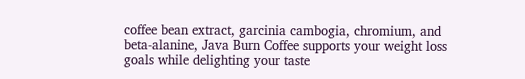coffee bean extract, garcinia cambogia, chromium, and beta-alanine, Java Burn Coffee supports your weight loss goals while delighting your taste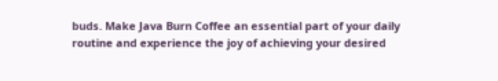buds. Make Java Burn Coffee an essential part of your daily routine and experience the joy of achieving your desired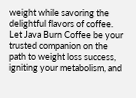weight while savoring the delightful flavors of coffee. Let Java Burn Coffee be your trusted companion on the path to weight loss success, igniting your metabolism, and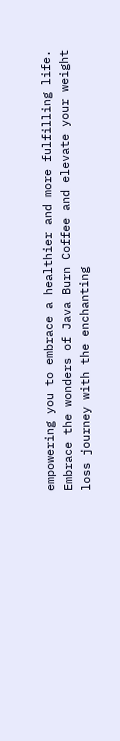empowering you to embrace a healthier and more fulfilling life. Embrace the wonders of Java Burn Coffee and elevate your weight loss journey with the enchanting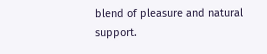blend of pleasure and natural support.